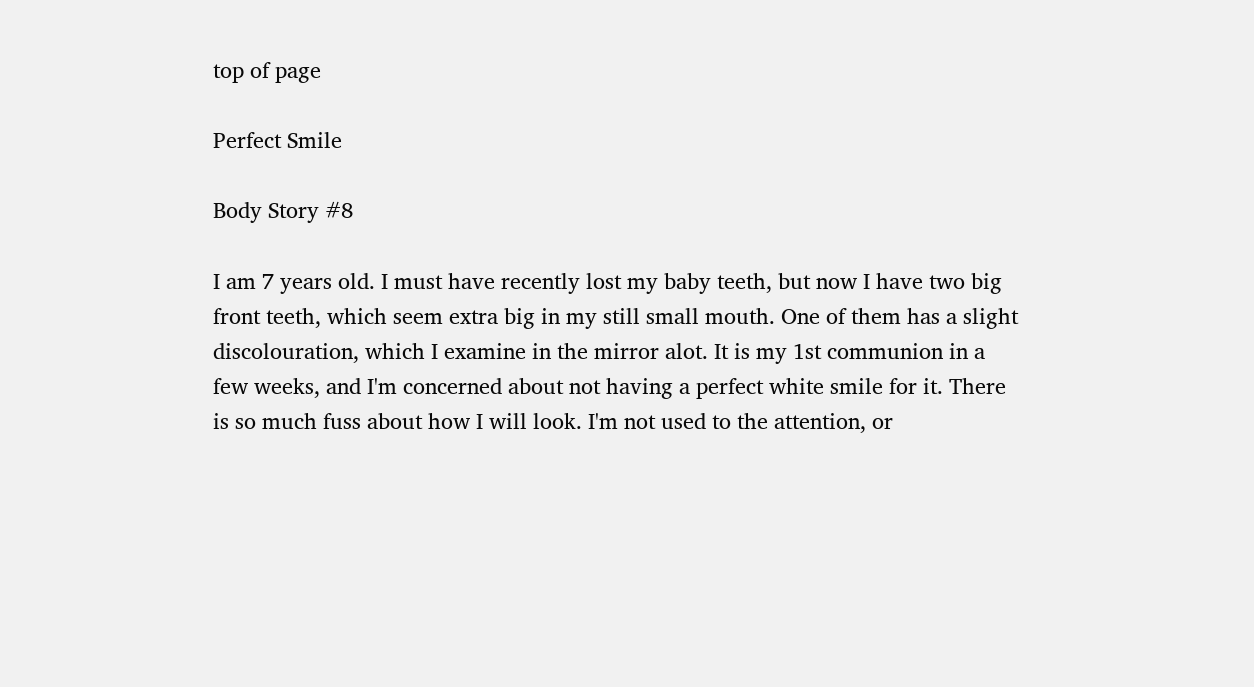top of page

Perfect Smile

Body Story #8

I am 7 years old. I must have recently lost my baby teeth, but now I have two big front teeth, which seem extra big in my still small mouth. One of them has a slight discolouration, which I examine in the mirror alot. It is my 1st communion in a few weeks, and I'm concerned about not having a perfect white smile for it. There is so much fuss about how I will look. I'm not used to the attention, or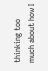thinking too much about how I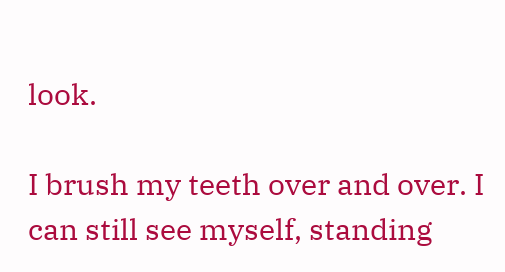look.

I brush my teeth over and over. I can still see myself, standing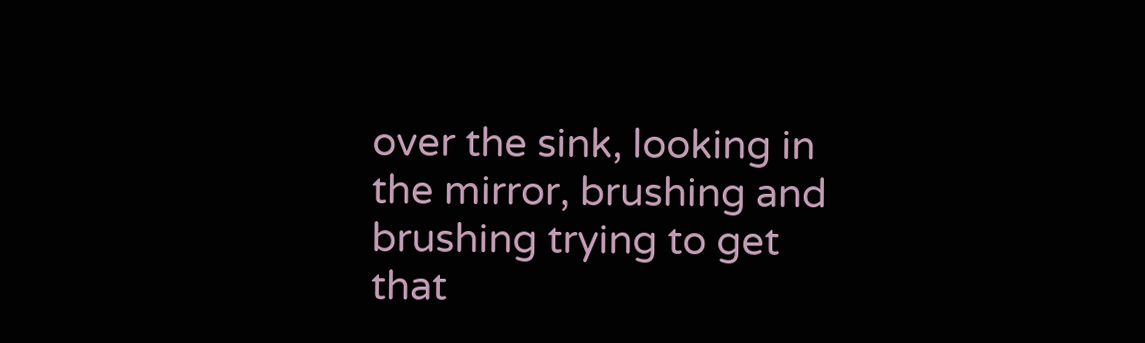over the sink, looking in the mirror, brushing and brushing trying to get that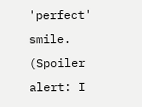'perfect' smile. (Spoiler alert: I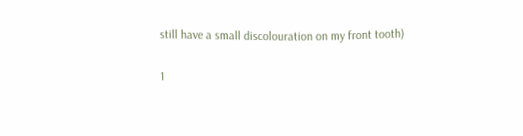still have a small discolouration on my front tooth)

1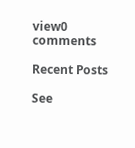view0 comments

Recent Posts

See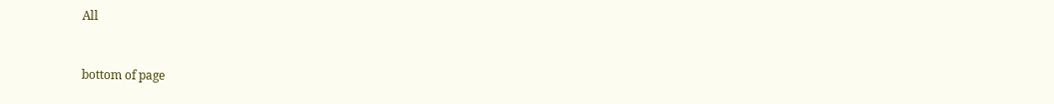All


bottom of page